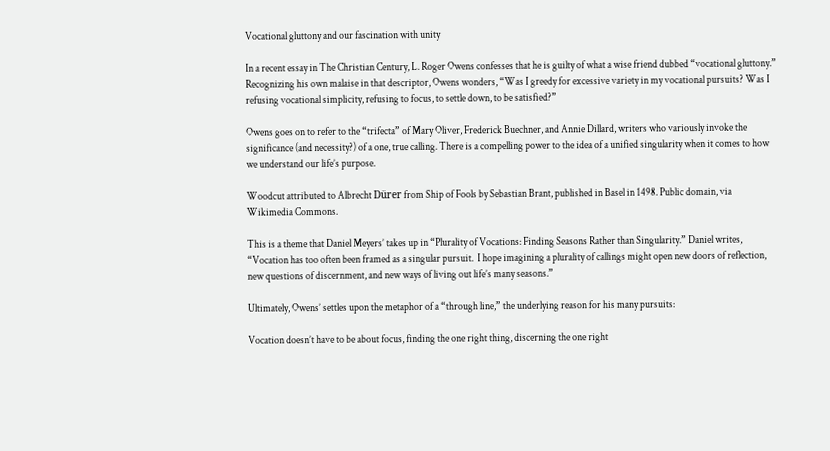Vocational gluttony and our fascination with unity

In a recent essay in The Christian Century, L. Roger Owens confesses that he is guilty of what a wise friend dubbed “vocational gluttony.” Recognizing his own malaise in that descriptor, Owens wonders, “Was I greedy for excessive variety in my vocational pursuits? Was I refusing vocational simplicity, refusing to focus, to settle down, to be satisfied?”

Owens goes on to refer to the “trifecta” of Mary Oliver, Frederick Buechner, and Annie Dillard, writers who variously invoke the significance (and necessity?) of a one, true calling. There is a compelling power to the idea of a unified singularity when it comes to how we understand our life’s purpose.

Woodcut attributed to Albrecht Dürer from Ship of Fools by Sebastian Brant, published in Basel in 1498. Public domain, via Wikimedia Commons.

This is a theme that Daniel Meyers’ takes up in “Plurality of Vocations: Finding Seasons Rather than Singularity.” Daniel writes, “Vocation has too often been framed as a singular pursuit.  I hope imagining a plurality of callings might open new doors of reflection, new questions of discernment, and new ways of living out life’s many seasons.”

Ultimately, Owens’ settles upon the metaphor of a “through line,” the underlying reason for his many pursuits:

Vocation doesn’t have to be about focus, finding the one right thing, discerning the one right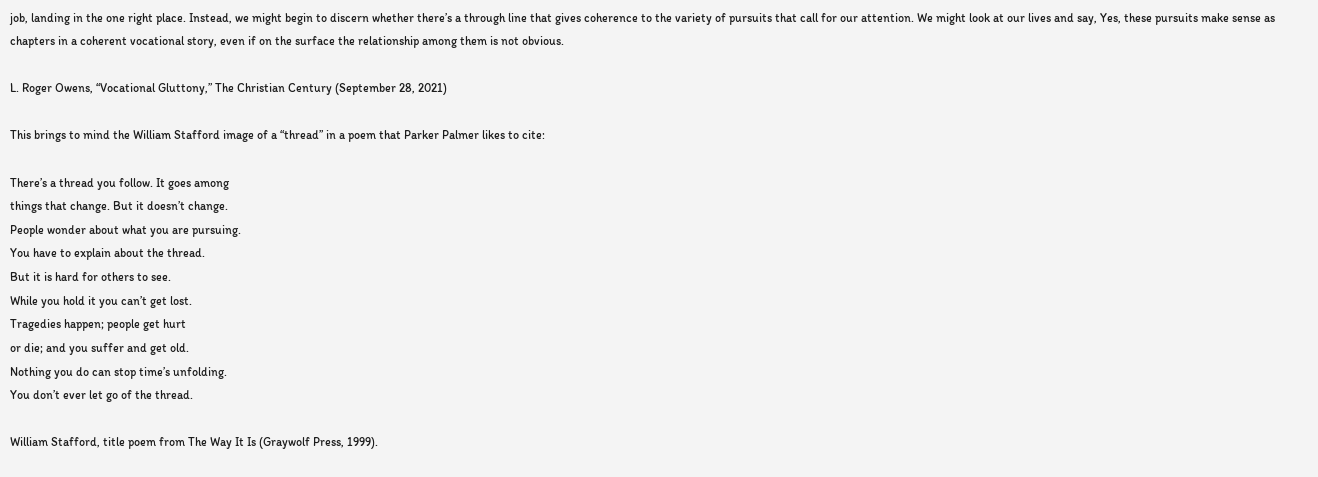job, landing in the one right place. Instead, we might begin to discern whether there’s a through line that gives coherence to the variety of pursuits that call for our attention. We might look at our lives and say, Yes, these pursuits make sense as chapters in a coherent vocational story, even if on the surface the relationship among them is not obvious.

L. Roger Owens, “Vocational Gluttony,” The Christian Century (September 28, 2021)

This brings to mind the William Stafford image of a “thread” in a poem that Parker Palmer likes to cite:

There’s a thread you follow. It goes among
things that change. But it doesn’t change.
People wonder about what you are pursuing.
You have to explain about the thread.
But it is hard for others to see.
While you hold it you can’t get lost.
Tragedies happen; people get hurt
or die; and you suffer and get old.
Nothing you do can stop time’s unfolding.
You don’t ever let go of the thread.

William Stafford, title poem from The Way It Is (Graywolf Press, 1999).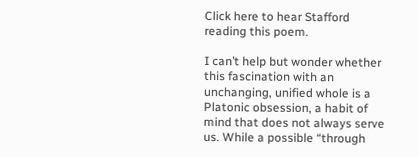Click here to hear Stafford reading this poem.

I can’t help but wonder whether this fascination with an unchanging, unified whole is a Platonic obsession, a habit of mind that does not always serve us. While a possible “through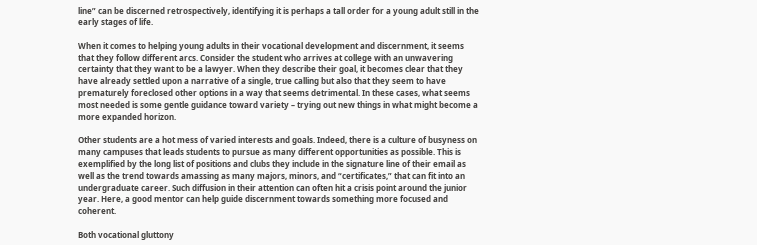line” can be discerned retrospectively, identifying it is perhaps a tall order for a young adult still in the early stages of life.

When it comes to helping young adults in their vocational development and discernment, it seems that they follow different arcs. Consider the student who arrives at college with an unwavering certainty that they want to be a lawyer. When they describe their goal, it becomes clear that they have already settled upon a narrative of a single, true calling but also that they seem to have prematurely foreclosed other options in a way that seems detrimental. In these cases, what seems most needed is some gentle guidance toward variety – trying out new things in what might become a more expanded horizon.

Other students are a hot mess of varied interests and goals. Indeed, there is a culture of busyness on many campuses that leads students to pursue as many different opportunities as possible. This is exemplified by the long list of positions and clubs they include in the signature line of their email as well as the trend towards amassing as many majors, minors, and “certificates,” that can fit into an undergraduate career. Such diffusion in their attention can often hit a crisis point around the junior year. Here, a good mentor can help guide discernment towards something more focused and coherent.

Both vocational gluttony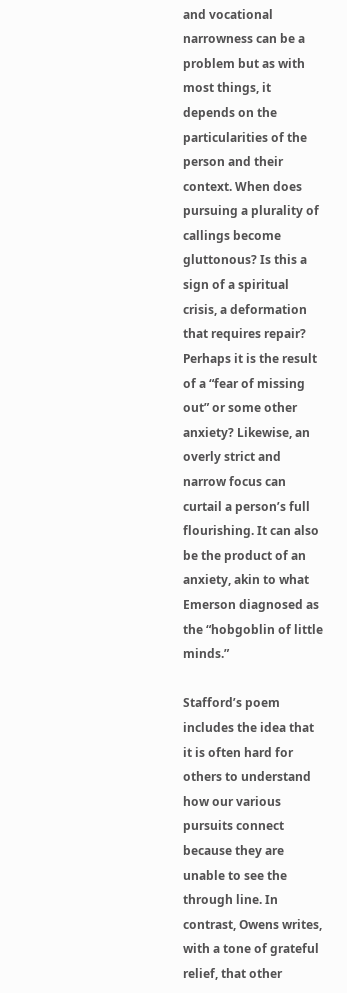and vocational narrowness can be a problem but as with most things, it depends on the particularities of the person and their context. When does pursuing a plurality of callings become gluttonous? Is this a sign of a spiritual crisis, a deformation that requires repair? Perhaps it is the result of a “fear of missing out” or some other anxiety? Likewise, an overly strict and narrow focus can curtail a person’s full flourishing. It can also be the product of an anxiety, akin to what Emerson diagnosed as the “hobgoblin of little minds.”

Stafford’s poem includes the idea that it is often hard for others to understand how our various pursuits connect because they are unable to see the through line. In contrast, Owens writes, with a tone of grateful relief, that other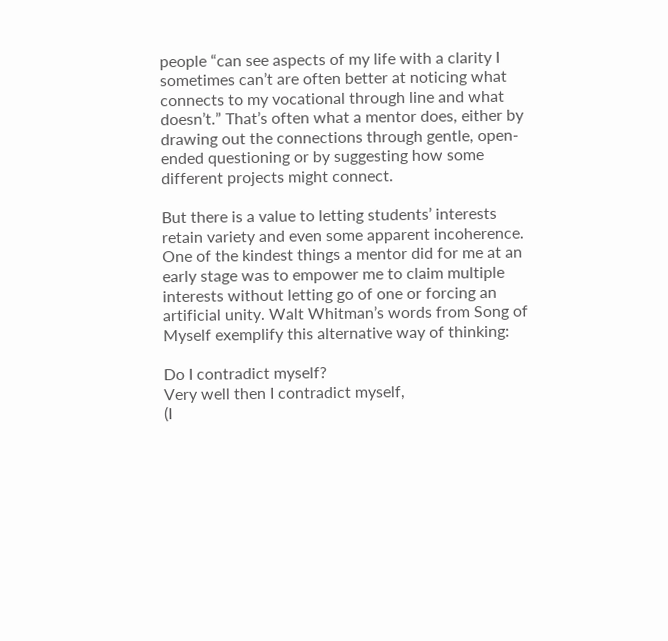people “can see aspects of my life with a clarity I sometimes can’t are often better at noticing what connects to my vocational through line and what doesn’t.” That’s often what a mentor does, either by drawing out the connections through gentle, open-ended questioning or by suggesting how some different projects might connect.

But there is a value to letting students’ interests retain variety and even some apparent incoherence. One of the kindest things a mentor did for me at an early stage was to empower me to claim multiple interests without letting go of one or forcing an artificial unity. Walt Whitman’s words from Song of Myself exemplify this alternative way of thinking:

Do I contradict myself?
Very well then I contradict myself,
(I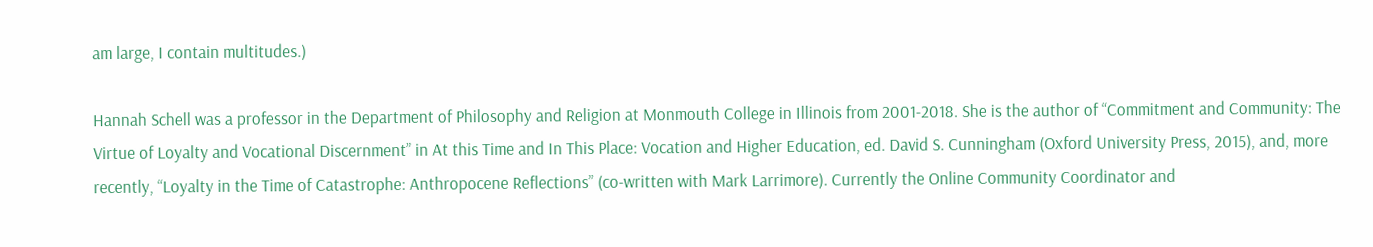am large, I contain multitudes.)

Hannah Schell was a professor in the Department of Philosophy and Religion at Monmouth College in Illinois from 2001-2018. She is the author of “Commitment and Community: The Virtue of Loyalty and Vocational Discernment” in At this Time and In This Place: Vocation and Higher Education, ed. David S. Cunningham (Oxford University Press, 2015), and, more recently, “Loyalty in the Time of Catastrophe: Anthropocene Reflections” (co-written with Mark Larrimore). Currently the Online Community Coordinator and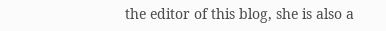the editor of this blog, she is also a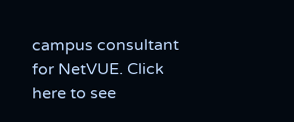campus consultant for NetVUE. Click here to see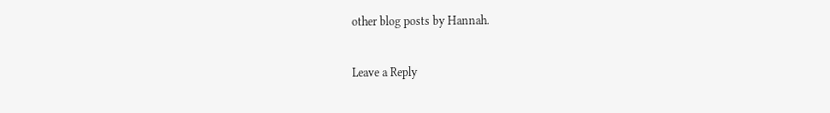other blog posts by Hannah.

Leave a Reply